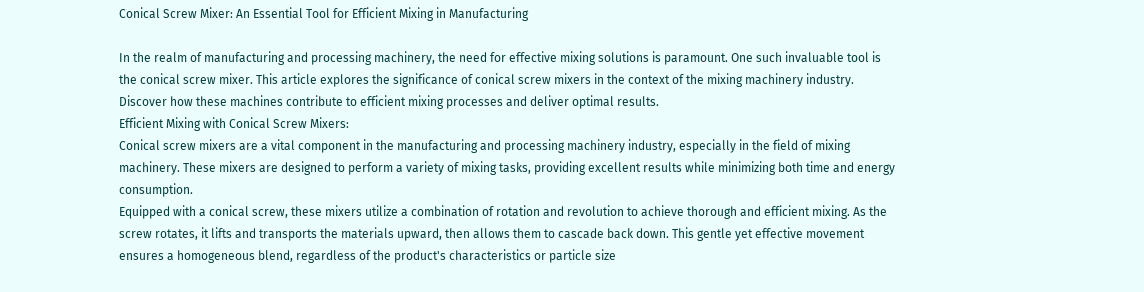Conical Screw Mixer: An Essential Tool for Efficient Mixing in Manufacturing

In the realm of manufacturing and processing machinery, the need for effective mixing solutions is paramount. One such invaluable tool is the conical screw mixer. This article explores the significance of conical screw mixers in the context of the mixing machinery industry. Discover how these machines contribute to efficient mixing processes and deliver optimal results.
Efficient Mixing with Conical Screw Mixers:
Conical screw mixers are a vital component in the manufacturing and processing machinery industry, especially in the field of mixing machinery. These mixers are designed to perform a variety of mixing tasks, providing excellent results while minimizing both time and energy consumption.
Equipped with a conical screw, these mixers utilize a combination of rotation and revolution to achieve thorough and efficient mixing. As the screw rotates, it lifts and transports the materials upward, then allows them to cascade back down. This gentle yet effective movement ensures a homogeneous blend, regardless of the product's characteristics or particle size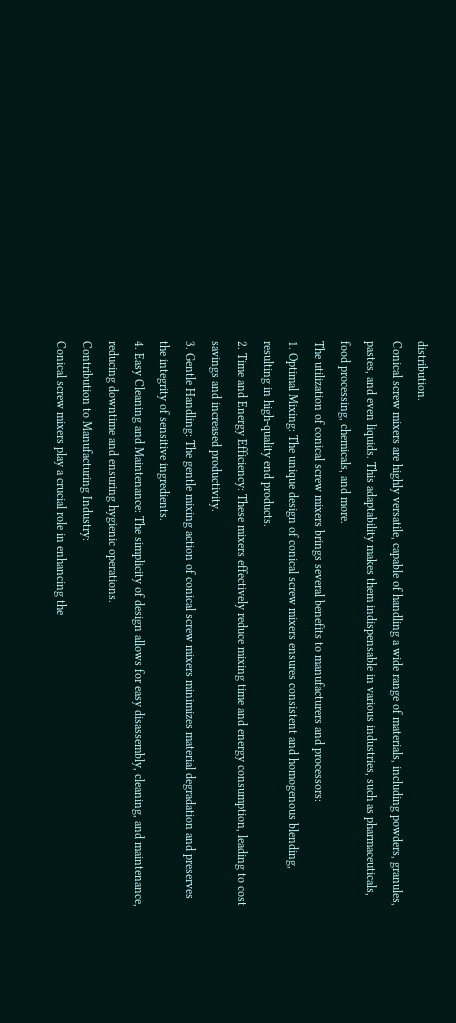distribution.
Conical screw mixers are highly versatile, capable of handling a wide range of materials, including powders, granules, pastes, and even liquids. This adaptability makes them indispensable in various industries, such as pharmaceuticals, food processing, chemicals, and more.
The utilization of conical screw mixers brings several benefits to manufacturers and processors:
1. Optimal Mixing: The unique design of conical screw mixers ensures consistent and homogenous blending, resulting in high-quality end products.
2. Time and Energy Efficiency: These mixers effectively reduce mixing time and energy consumption, leading to cost savings and increased productivity.
3. Gentle Handling: The gentle mixing action of conical screw mixers minimizes material degradation and preserves the integrity of sensitive ingredients.
4. Easy Cleaning and Maintenance: The simplicity of design allows for easy disassembly, cleaning, and maintenance, reducing downtime and ensuring hygienic operations.
Contribution to Manufacturing Industry:
Conical screw mixers play a crucial role in enhancing the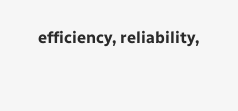efficiency, reliability,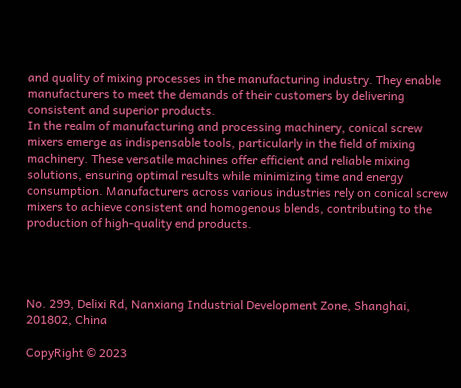and quality of mixing processes in the manufacturing industry. They enable manufacturers to meet the demands of their customers by delivering consistent and superior products.
In the realm of manufacturing and processing machinery, conical screw mixers emerge as indispensable tools, particularly in the field of mixing machinery. These versatile machines offer efficient and reliable mixing solutions, ensuring optimal results while minimizing time and energy consumption. Manufacturers across various industries rely on conical screw mixers to achieve consistent and homogenous blends, contributing to the production of high-quality end products.




No. 299, Delixi Rd, Nanxiang Industrial Development Zone, Shanghai, 201802, China

CopyRight © 2023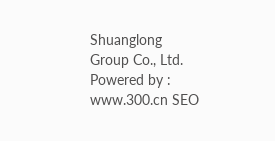Shuanglong Group Co., Ltd.  Powered by : www.300.cn SEO